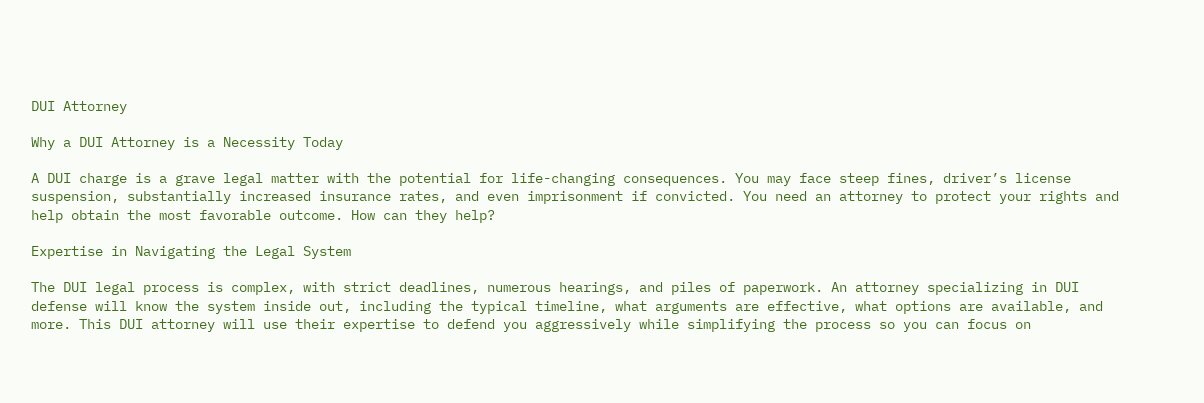DUI Attorney

Why a DUI Attorney is a Necessity Today

A DUI charge is a grave legal matter with the potential for life-changing consequences. You may face steep fines, driver’s license suspension, substantially increased insurance rates, and even imprisonment if convicted. You need an attorney to protect your rights and help obtain the most favorable outcome. How can they help?

Expertise in Navigating the Legal System

The DUI legal process is complex, with strict deadlines, numerous hearings, and piles of paperwork. An attorney specializing in DUI defense will know the system inside out, including the typical timeline, what arguments are effective, what options are available, and more. This DUI attorney will use their expertise to defend you aggressively while simplifying the process so you can focus on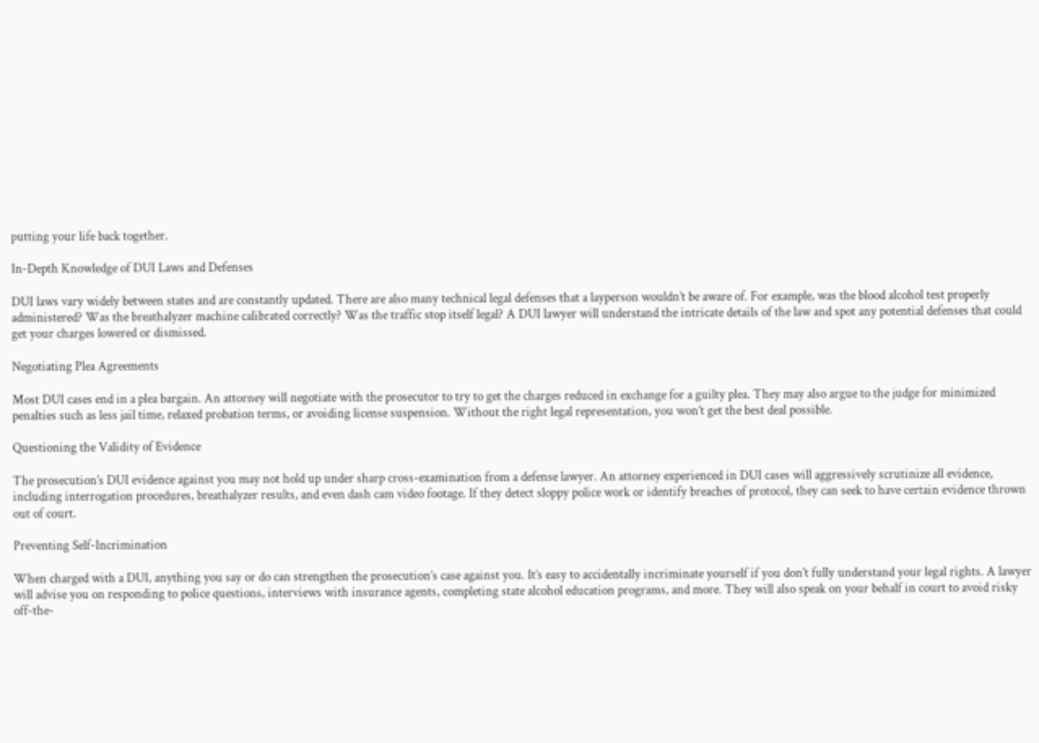putting your life back together.

In-Depth Knowledge of DUI Laws and Defenses

DUI laws vary widely between states and are constantly updated. There are also many technical legal defenses that a layperson wouldn’t be aware of. For example, was the blood alcohol test properly administered? Was the breathalyzer machine calibrated correctly? Was the traffic stop itself legal? A DUI lawyer will understand the intricate details of the law and spot any potential defenses that could get your charges lowered or dismissed.

Negotiating Plea Agreements

Most DUI cases end in a plea bargain. An attorney will negotiate with the prosecutor to try to get the charges reduced in exchange for a guilty plea. They may also argue to the judge for minimized penalties such as less jail time, relaxed probation terms, or avoiding license suspension. Without the right legal representation, you won’t get the best deal possible.

Questioning the Validity of Evidence

The prosecution’s DUI evidence against you may not hold up under sharp cross-examination from a defense lawyer. An attorney experienced in DUI cases will aggressively scrutinize all evidence, including interrogation procedures, breathalyzer results, and even dash cam video footage. If they detect sloppy police work or identify breaches of protocol, they can seek to have certain evidence thrown out of court.

Preventing Self-Incrimination

When charged with a DUI, anything you say or do can strengthen the prosecution’s case against you. It’s easy to accidentally incriminate yourself if you don’t fully understand your legal rights. A lawyer will advise you on responding to police questions, interviews with insurance agents, completing state alcohol education programs, and more. They will also speak on your behalf in court to avoid risky off-the-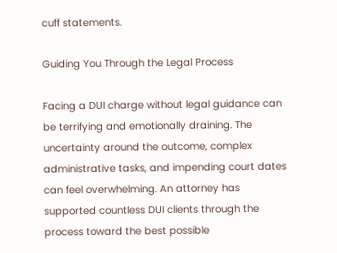cuff statements.

Guiding You Through the Legal Process

Facing a DUI charge without legal guidance can be terrifying and emotionally draining. The uncertainty around the outcome, complex administrative tasks, and impending court dates can feel overwhelming. An attorney has supported countless DUI clients through the process toward the best possible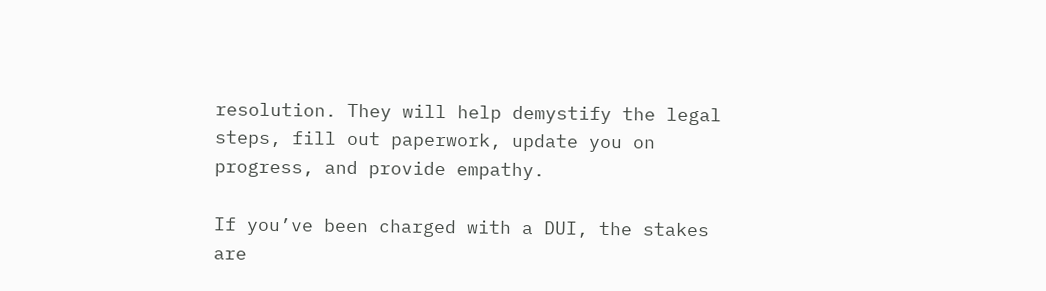resolution. They will help demystify the legal steps, fill out paperwork, update you on progress, and provide empathy.

If you’ve been charged with a DUI, the stakes are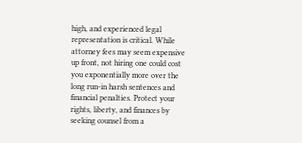high, and experienced legal representation is critical. While attorney fees may seem expensive up front, not hiring one could cost you exponentially more over the long run-in harsh sentences and financial penalties. Protect your rights, liberty, and finances by seeking counsel from a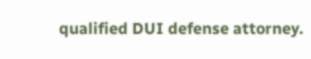qualified DUI defense attorney.